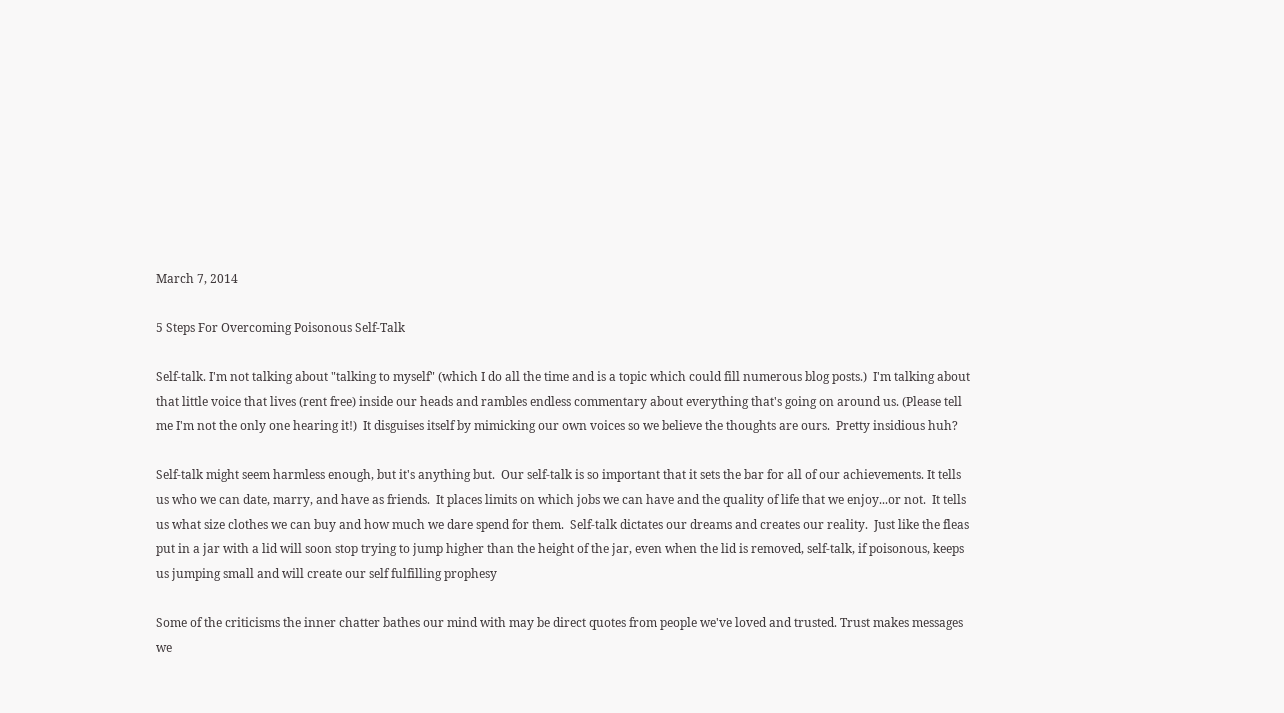March 7, 2014

5 Steps For Overcoming Poisonous Self-Talk

Self-talk. I'm not talking about "talking to myself" (which I do all the time and is a topic which could fill numerous blog posts.)  I'm talking about that little voice that lives (rent free) inside our heads and rambles endless commentary about everything that's going on around us. (Please tell me I'm not the only one hearing it!)  It disguises itself by mimicking our own voices so we believe the thoughts are ours.  Pretty insidious huh?

Self-talk might seem harmless enough, but it's anything but.  Our self-talk is so important that it sets the bar for all of our achievements. It tells us who we can date, marry, and have as friends.  It places limits on which jobs we can have and the quality of life that we enjoy...or not.  It tells us what size clothes we can buy and how much we dare spend for them.  Self-talk dictates our dreams and creates our reality.  Just like the fleas put in a jar with a lid will soon stop trying to jump higher than the height of the jar, even when the lid is removed, self-talk, if poisonous, keeps us jumping small and will create our self fulfilling prophesy

Some of the criticisms the inner chatter bathes our mind with may be direct quotes from people we've loved and trusted. Trust makes messages we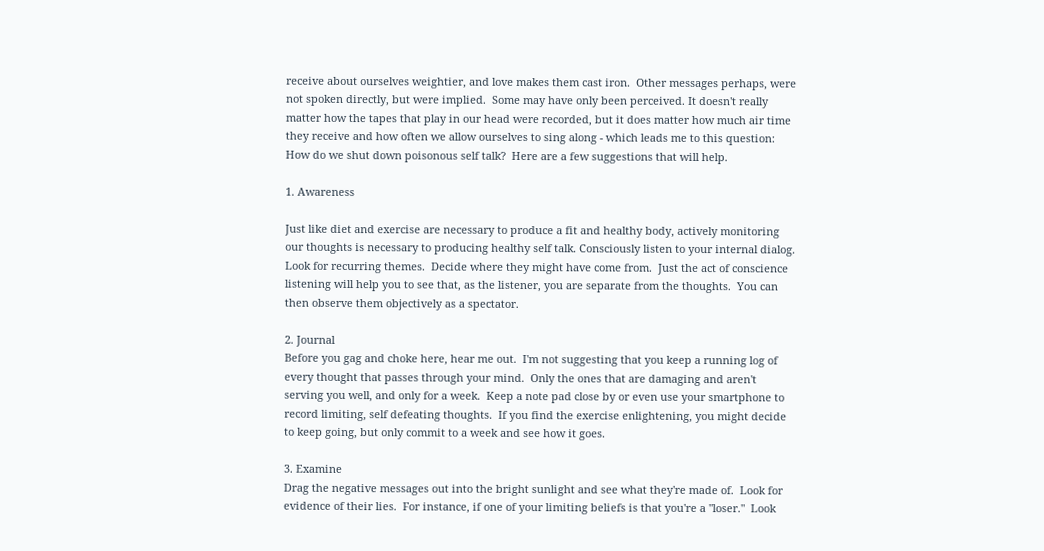receive about ourselves weightier, and love makes them cast iron.  Other messages perhaps, were not spoken directly, but were implied.  Some may have only been perceived. It doesn't really matter how the tapes that play in our head were recorded, but it does matter how much air time they receive and how often we allow ourselves to sing along - which leads me to this question: How do we shut down poisonous self talk?  Here are a few suggestions that will help.

1. Awareness

Just like diet and exercise are necessary to produce a fit and healthy body, actively monitoring our thoughts is necessary to producing healthy self talk. Consciously listen to your internal dialog.  Look for recurring themes.  Decide where they might have come from.  Just the act of conscience listening will help you to see that, as the listener, you are separate from the thoughts.  You can then observe them objectively as a spectator.

2. Journal
Before you gag and choke here, hear me out.  I'm not suggesting that you keep a running log of every thought that passes through your mind.  Only the ones that are damaging and aren't serving you well, and only for a week.  Keep a note pad close by or even use your smartphone to record limiting, self defeating thoughts.  If you find the exercise enlightening, you might decide to keep going, but only commit to a week and see how it goes.

3. Examine
Drag the negative messages out into the bright sunlight and see what they're made of.  Look for evidence of their lies.  For instance, if one of your limiting beliefs is that you're a "loser."  Look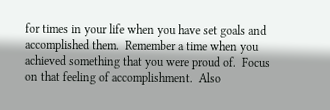for times in your life when you have set goals and accomplished them.  Remember a time when you achieved something that you were proud of.  Focus on that feeling of accomplishment.  Also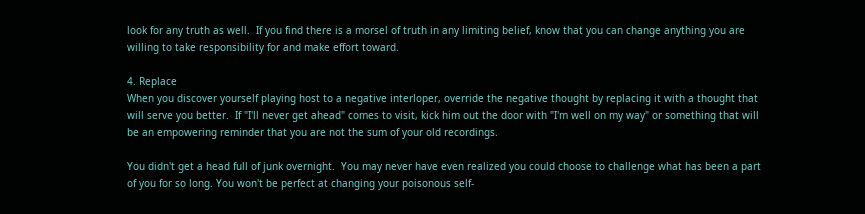look for any truth as well.  If you find there is a morsel of truth in any limiting belief, know that you can change anything you are willing to take responsibility for and make effort toward.

4. Replace
When you discover yourself playing host to a negative interloper, override the negative thought by replacing it with a thought that will serve you better.  If "I'll never get ahead" comes to visit, kick him out the door with "I'm well on my way" or something that will be an empowering reminder that you are not the sum of your old recordings.

You didn't get a head full of junk overnight.  You may never have even realized you could choose to challenge what has been a part of you for so long. You won't be perfect at changing your poisonous self-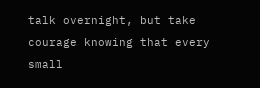talk overnight, but take courage knowing that every small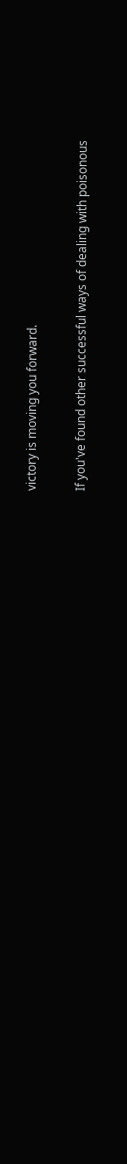victory is moving you forward.

If you've found other successful ways of dealing with poisonous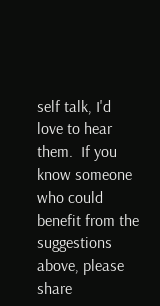self talk, I'd love to hear them.  If you know someone who could benefit from the suggestions above, please share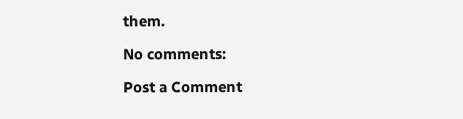them.

No comments:

Post a Comment